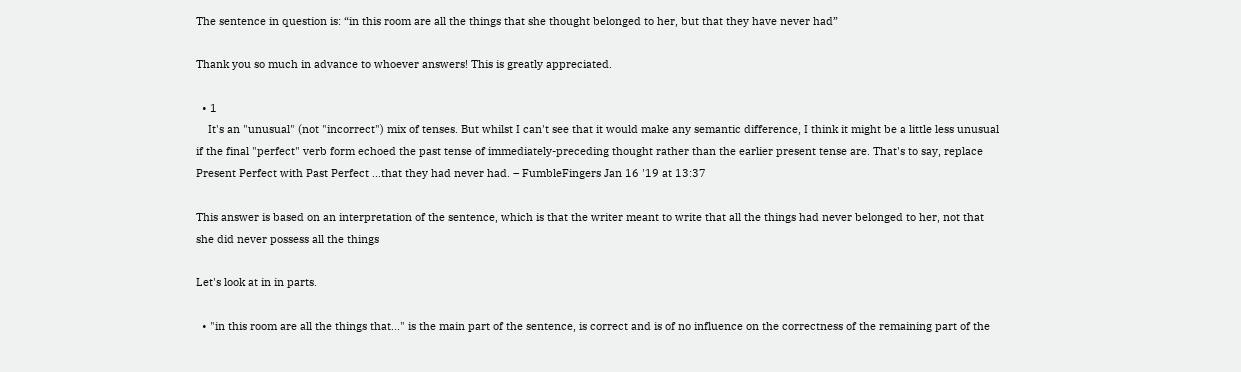The sentence in question is: “in this room are all the things that she thought belonged to her, but that they have never had”

Thank you so much in advance to whoever answers! This is greatly appreciated.

  • 1
    It's an "unusual" (not "incorrect") mix of tenses. But whilst I can't see that it would make any semantic difference, I think it might be a little less unusual if the final "perfect" verb form echoed the past tense of immediately-preceding thought rather than the earlier present tense are. That's to say, replace Present Perfect with Past Perfect ...that they had never had. – FumbleFingers Jan 16 '19 at 13:37

This answer is based on an interpretation of the sentence, which is that the writer meant to write that all the things had never belonged to her, not that she did never possess all the things

Let's look at in in parts.

  • "in this room are all the things that..." is the main part of the sentence, is correct and is of no influence on the correctness of the remaining part of the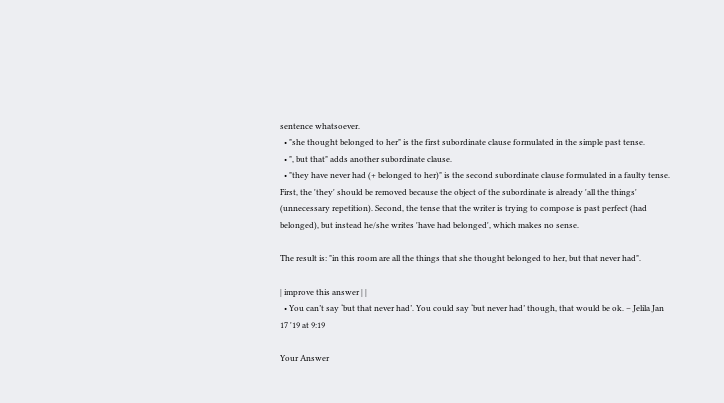sentence whatsoever.
  • "she thought belonged to her" is the first subordinate clause formulated in the simple past tense.
  • ", but that" adds another subordinate clause.
  • "they have never had (+ belonged to her)" is the second subordinate clause formulated in a faulty tense. First, the 'they' should be removed because the object of the subordinate is already 'all the things' (unnecessary repetition). Second, the tense that the writer is trying to compose is past perfect (had belonged), but instead he/she writes 'have had belonged', which makes no sense.

The result is: "in this room are all the things that she thought belonged to her, but that never had".

| improve this answer | |
  • You can’t say ‘but that never had’. You could say ‘but never had’ though, that would be ok. – Jelila Jan 17 '19 at 9:19

Your Answer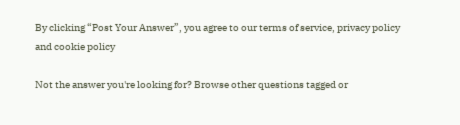By clicking “Post Your Answer”, you agree to our terms of service, privacy policy and cookie policy

Not the answer you're looking for? Browse other questions tagged or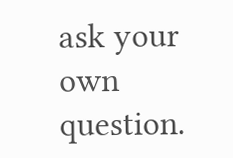ask your own question.